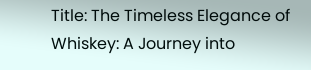Title: The Timeless Elegance of Whiskey: A Journey into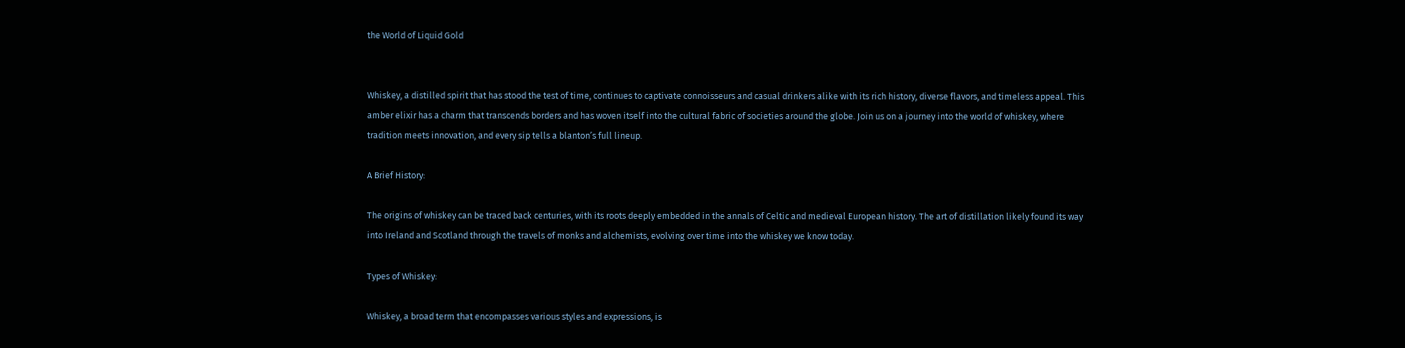the World of Liquid Gold


Whiskey, a distilled spirit that has stood the test of time, continues to captivate connoisseurs and casual drinkers alike with its rich history, diverse flavors, and timeless appeal. This amber elixir has a charm that transcends borders and has woven itself into the cultural fabric of societies around the globe. Join us on a journey into the world of whiskey, where tradition meets innovation, and every sip tells a blanton’s full lineup.

A Brief History:

The origins of whiskey can be traced back centuries, with its roots deeply embedded in the annals of Celtic and medieval European history. The art of distillation likely found its way into Ireland and Scotland through the travels of monks and alchemists, evolving over time into the whiskey we know today.

Types of Whiskey:

Whiskey, a broad term that encompasses various styles and expressions, is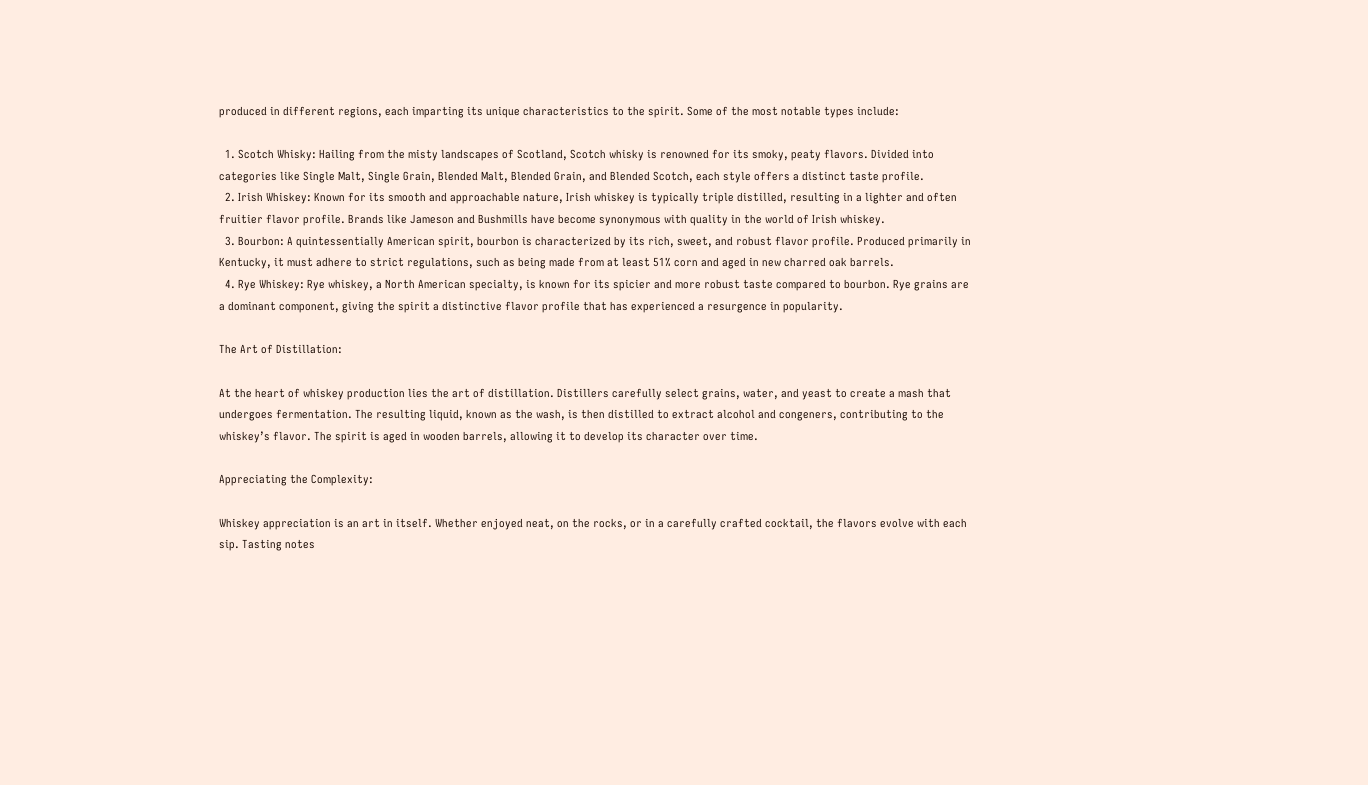produced in different regions, each imparting its unique characteristics to the spirit. Some of the most notable types include:

  1. Scotch Whisky: Hailing from the misty landscapes of Scotland, Scotch whisky is renowned for its smoky, peaty flavors. Divided into categories like Single Malt, Single Grain, Blended Malt, Blended Grain, and Blended Scotch, each style offers a distinct taste profile.
  2. Irish Whiskey: Known for its smooth and approachable nature, Irish whiskey is typically triple distilled, resulting in a lighter and often fruitier flavor profile. Brands like Jameson and Bushmills have become synonymous with quality in the world of Irish whiskey.
  3. Bourbon: A quintessentially American spirit, bourbon is characterized by its rich, sweet, and robust flavor profile. Produced primarily in Kentucky, it must adhere to strict regulations, such as being made from at least 51% corn and aged in new charred oak barrels.
  4. Rye Whiskey: Rye whiskey, a North American specialty, is known for its spicier and more robust taste compared to bourbon. Rye grains are a dominant component, giving the spirit a distinctive flavor profile that has experienced a resurgence in popularity.

The Art of Distillation:

At the heart of whiskey production lies the art of distillation. Distillers carefully select grains, water, and yeast to create a mash that undergoes fermentation. The resulting liquid, known as the wash, is then distilled to extract alcohol and congeners, contributing to the whiskey’s flavor. The spirit is aged in wooden barrels, allowing it to develop its character over time.

Appreciating the Complexity:

Whiskey appreciation is an art in itself. Whether enjoyed neat, on the rocks, or in a carefully crafted cocktail, the flavors evolve with each sip. Tasting notes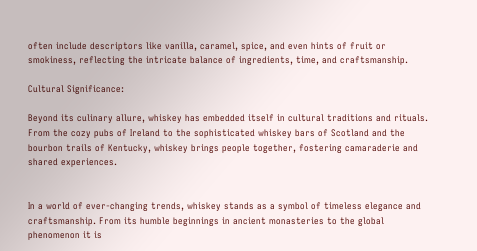often include descriptors like vanilla, caramel, spice, and even hints of fruit or smokiness, reflecting the intricate balance of ingredients, time, and craftsmanship.

Cultural Significance:

Beyond its culinary allure, whiskey has embedded itself in cultural traditions and rituals. From the cozy pubs of Ireland to the sophisticated whiskey bars of Scotland and the bourbon trails of Kentucky, whiskey brings people together, fostering camaraderie and shared experiences.


In a world of ever-changing trends, whiskey stands as a symbol of timeless elegance and craftsmanship. From its humble beginnings in ancient monasteries to the global phenomenon it is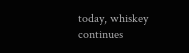today, whiskey continues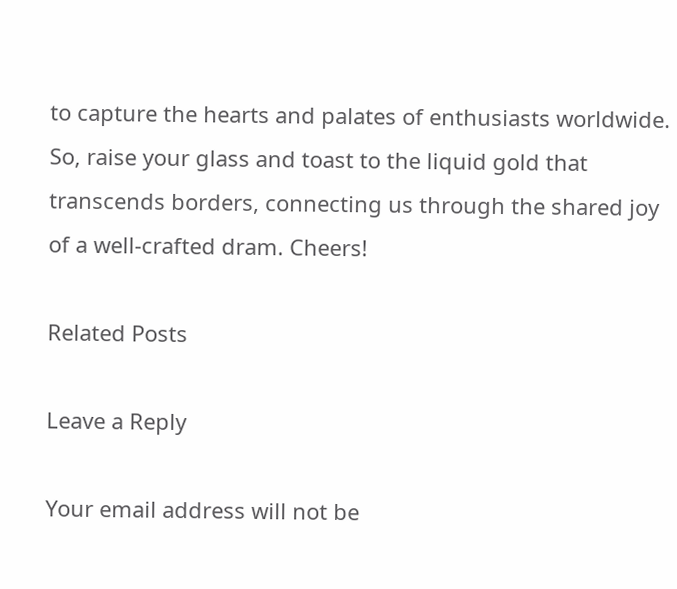to capture the hearts and palates of enthusiasts worldwide. So, raise your glass and toast to the liquid gold that transcends borders, connecting us through the shared joy of a well-crafted dram. Cheers!

Related Posts

Leave a Reply

Your email address will not be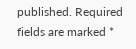published. Required fields are marked *